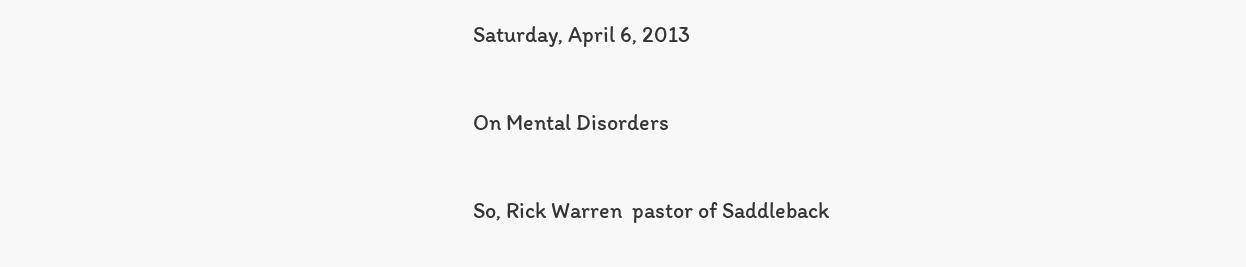Saturday, April 6, 2013

On Mental Disorders

So, Rick Warren  pastor of Saddleback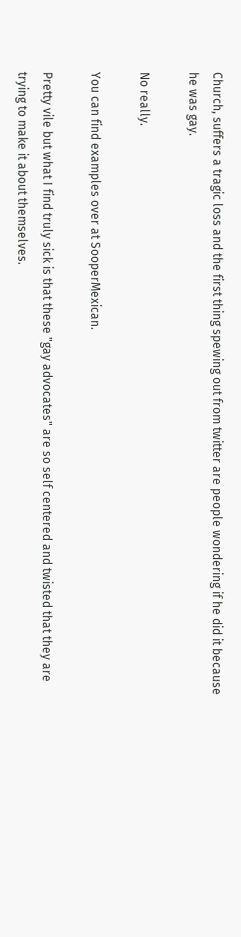Church, suffers a tragic loss and the first thing spewing out from twitter are people wondering if he did it because he was gay.

No really.

You can find examples over at SooperMexican.

Pretty vile but what I find truly sick is that these "gay advocates" are so self centered and twisted that they are trying to make it about themselves.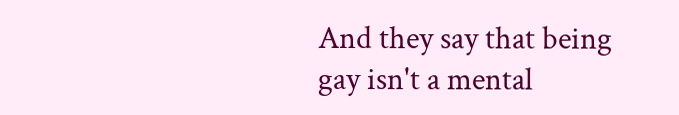And they say that being gay isn't a mental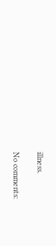illness.

No comments: